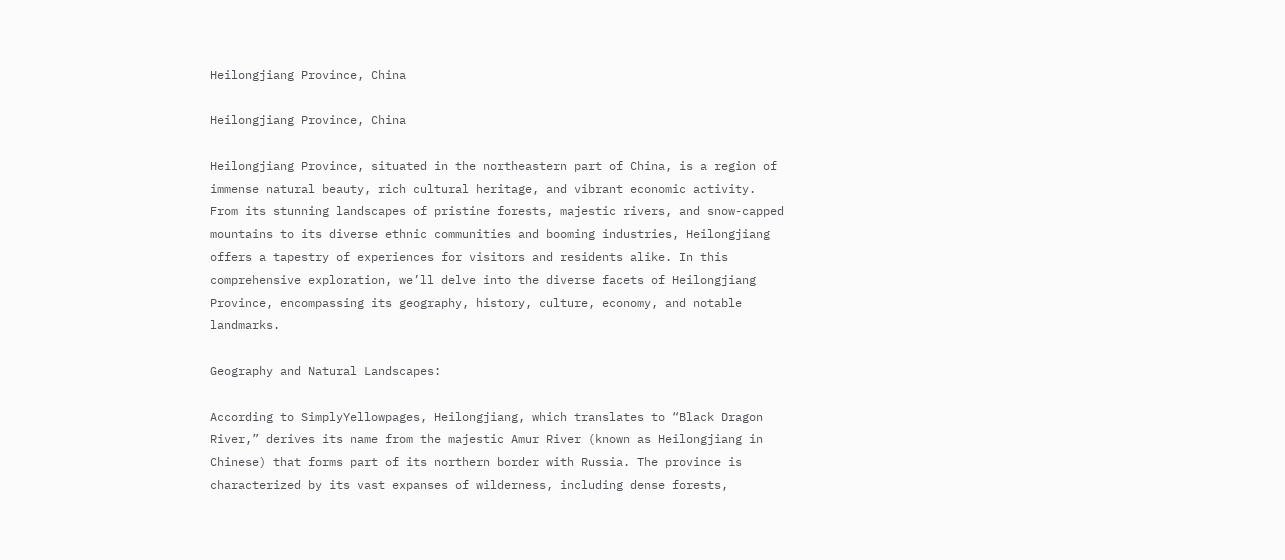Heilongjiang Province, China

Heilongjiang Province, China

Heilongjiang Province, situated in the northeastern part of China, is a region of immense natural beauty, rich cultural heritage, and vibrant economic activity. From its stunning landscapes of pristine forests, majestic rivers, and snow-capped mountains to its diverse ethnic communities and booming industries, Heilongjiang offers a tapestry of experiences for visitors and residents alike. In this comprehensive exploration, we’ll delve into the diverse facets of Heilongjiang Province, encompassing its geography, history, culture, economy, and notable landmarks.

Geography and Natural Landscapes:

According to SimplyYellowpages, Heilongjiang, which translates to “Black Dragon River,” derives its name from the majestic Amur River (known as Heilongjiang in Chinese) that forms part of its northern border with Russia. The province is characterized by its vast expanses of wilderness, including dense forests,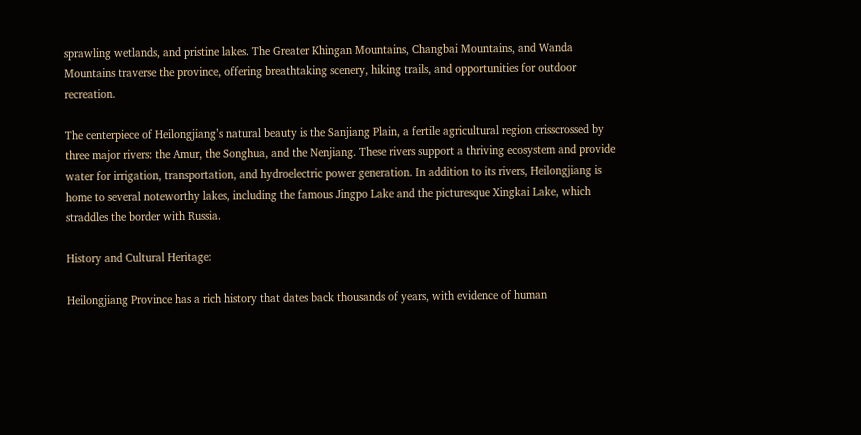sprawling wetlands, and pristine lakes. The Greater Khingan Mountains, Changbai Mountains, and Wanda Mountains traverse the province, offering breathtaking scenery, hiking trails, and opportunities for outdoor recreation.

The centerpiece of Heilongjiang’s natural beauty is the Sanjiang Plain, a fertile agricultural region crisscrossed by three major rivers: the Amur, the Songhua, and the Nenjiang. These rivers support a thriving ecosystem and provide water for irrigation, transportation, and hydroelectric power generation. In addition to its rivers, Heilongjiang is home to several noteworthy lakes, including the famous Jingpo Lake and the picturesque Xingkai Lake, which straddles the border with Russia.

History and Cultural Heritage:

Heilongjiang Province has a rich history that dates back thousands of years, with evidence of human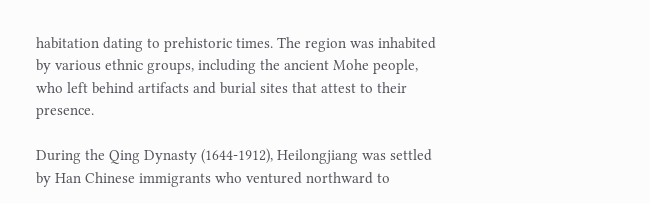habitation dating to prehistoric times. The region was inhabited by various ethnic groups, including the ancient Mohe people, who left behind artifacts and burial sites that attest to their presence.

During the Qing Dynasty (1644-1912), Heilongjiang was settled by Han Chinese immigrants who ventured northward to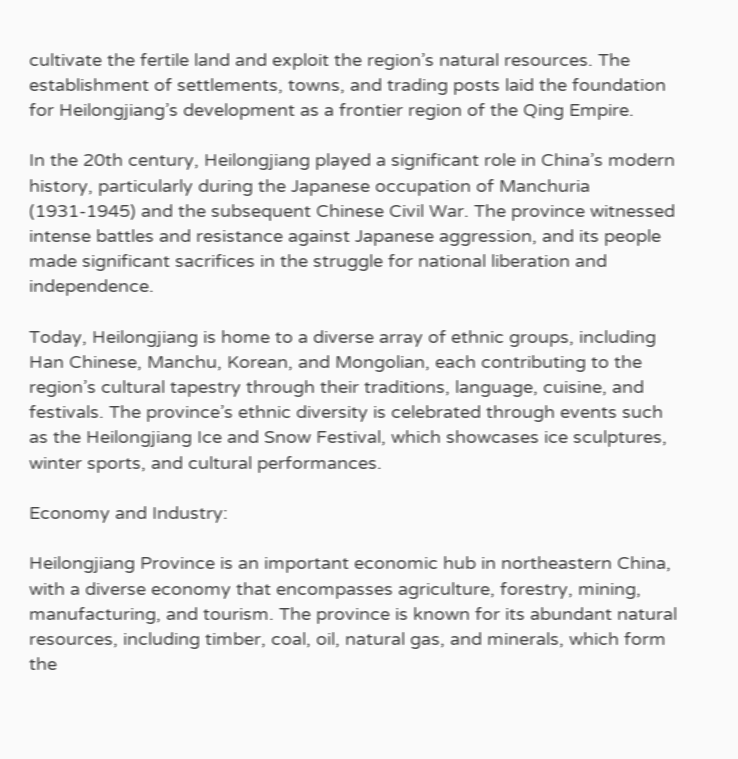cultivate the fertile land and exploit the region’s natural resources. The establishment of settlements, towns, and trading posts laid the foundation for Heilongjiang’s development as a frontier region of the Qing Empire.

In the 20th century, Heilongjiang played a significant role in China’s modern history, particularly during the Japanese occupation of Manchuria (1931-1945) and the subsequent Chinese Civil War. The province witnessed intense battles and resistance against Japanese aggression, and its people made significant sacrifices in the struggle for national liberation and independence.

Today, Heilongjiang is home to a diverse array of ethnic groups, including Han Chinese, Manchu, Korean, and Mongolian, each contributing to the region’s cultural tapestry through their traditions, language, cuisine, and festivals. The province’s ethnic diversity is celebrated through events such as the Heilongjiang Ice and Snow Festival, which showcases ice sculptures, winter sports, and cultural performances.

Economy and Industry:

Heilongjiang Province is an important economic hub in northeastern China, with a diverse economy that encompasses agriculture, forestry, mining, manufacturing, and tourism. The province is known for its abundant natural resources, including timber, coal, oil, natural gas, and minerals, which form the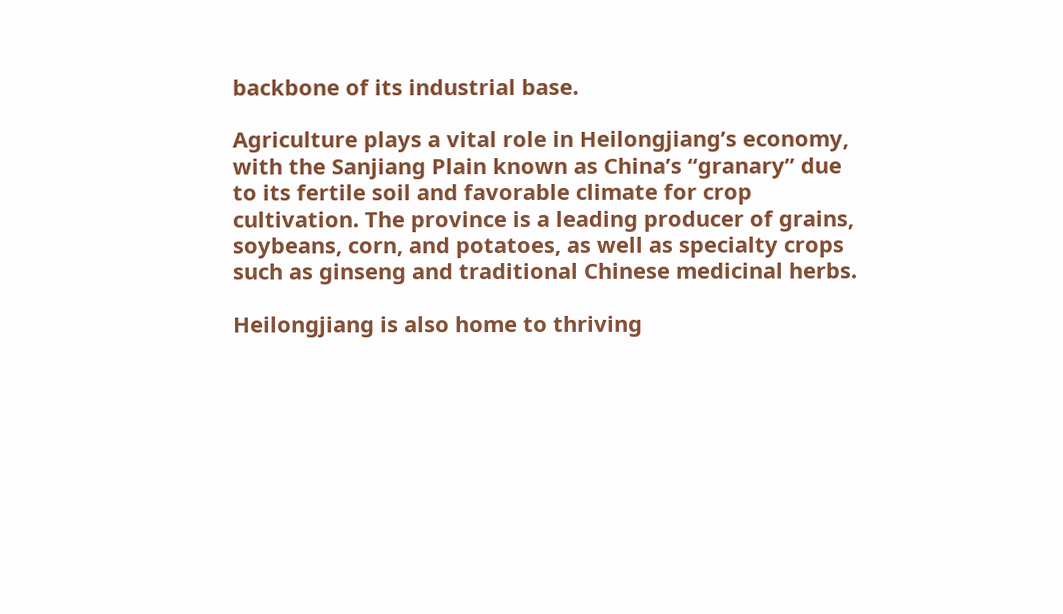backbone of its industrial base.

Agriculture plays a vital role in Heilongjiang’s economy, with the Sanjiang Plain known as China’s “granary” due to its fertile soil and favorable climate for crop cultivation. The province is a leading producer of grains, soybeans, corn, and potatoes, as well as specialty crops such as ginseng and traditional Chinese medicinal herbs.

Heilongjiang is also home to thriving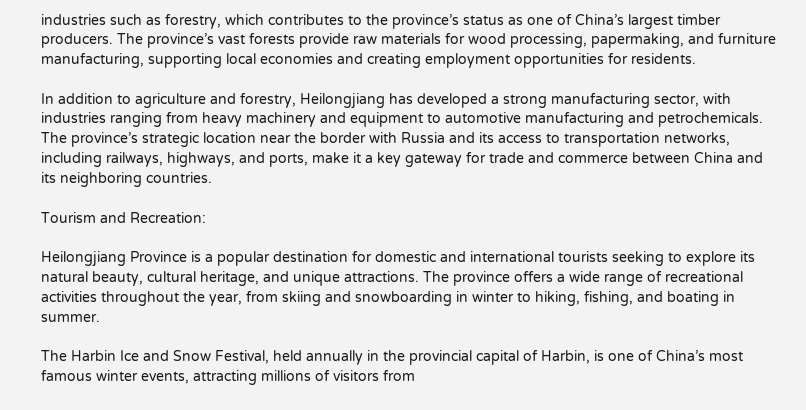industries such as forestry, which contributes to the province’s status as one of China’s largest timber producers. The province’s vast forests provide raw materials for wood processing, papermaking, and furniture manufacturing, supporting local economies and creating employment opportunities for residents.

In addition to agriculture and forestry, Heilongjiang has developed a strong manufacturing sector, with industries ranging from heavy machinery and equipment to automotive manufacturing and petrochemicals. The province’s strategic location near the border with Russia and its access to transportation networks, including railways, highways, and ports, make it a key gateway for trade and commerce between China and its neighboring countries.

Tourism and Recreation:

Heilongjiang Province is a popular destination for domestic and international tourists seeking to explore its natural beauty, cultural heritage, and unique attractions. The province offers a wide range of recreational activities throughout the year, from skiing and snowboarding in winter to hiking, fishing, and boating in summer.

The Harbin Ice and Snow Festival, held annually in the provincial capital of Harbin, is one of China’s most famous winter events, attracting millions of visitors from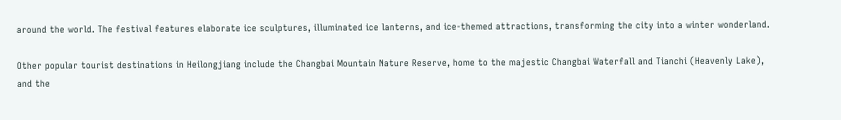around the world. The festival features elaborate ice sculptures, illuminated ice lanterns, and ice-themed attractions, transforming the city into a winter wonderland.

Other popular tourist destinations in Heilongjiang include the Changbai Mountain Nature Reserve, home to the majestic Changbai Waterfall and Tianchi (Heavenly Lake), and the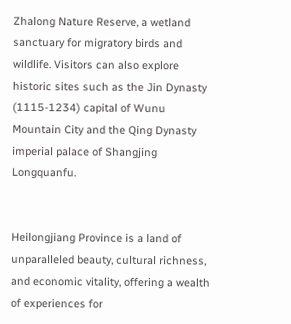Zhalong Nature Reserve, a wetland sanctuary for migratory birds and wildlife. Visitors can also explore historic sites such as the Jin Dynasty (1115-1234) capital of Wunu Mountain City and the Qing Dynasty imperial palace of Shangjing Longquanfu.


Heilongjiang Province is a land of unparalleled beauty, cultural richness, and economic vitality, offering a wealth of experiences for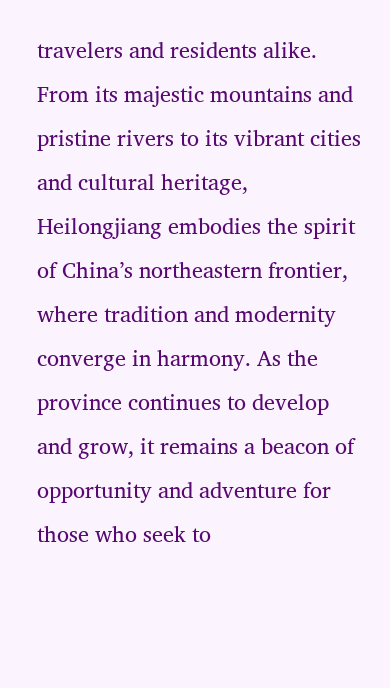travelers and residents alike. From its majestic mountains and pristine rivers to its vibrant cities and cultural heritage, Heilongjiang embodies the spirit of China’s northeastern frontier, where tradition and modernity converge in harmony. As the province continues to develop and grow, it remains a beacon of opportunity and adventure for those who seek to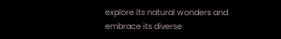explore its natural wonders and embrace its diverse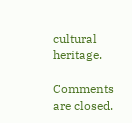cultural heritage.

Comments are closed.